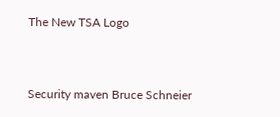The New TSA Logo


Security maven Bruce Schneier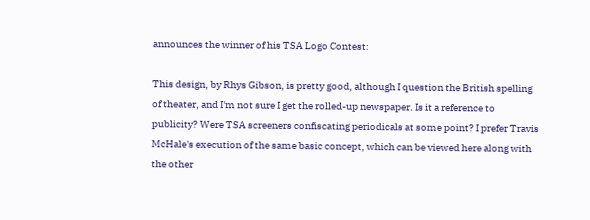announces the winner of his TSA Logo Contest:

This design, by Rhys Gibson, is pretty good, although I question the British spelling of theater, and I'm not sure I get the rolled-up newspaper. Is it a reference to publicity? Were TSA screeners confiscating periodicals at some point? I prefer Travis McHale's execution of the same basic concept, which can be viewed here along with the other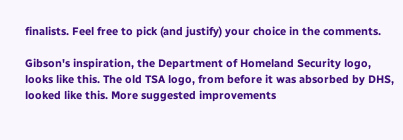finalists. Feel free to pick (and justify) your choice in the comments.

Gibson's inspiration, the Department of Homeland Security logo, looks like this. The old TSA logo, from before it was absorbed by DHS, looked like this. More suggested improvements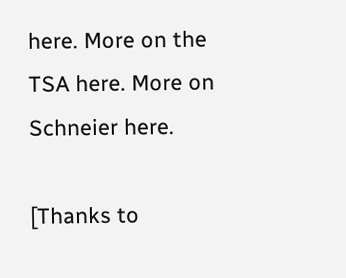here. More on the TSA here. More on Schneier here.

[Thanks to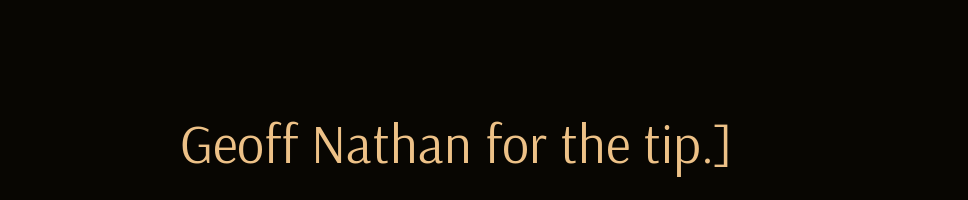Geoff Nathan for the tip.]